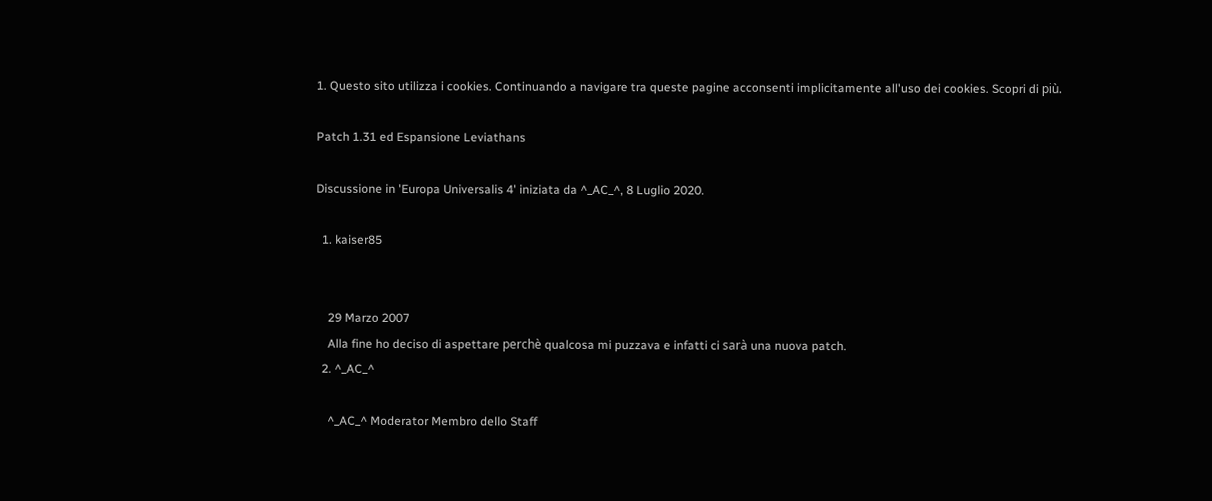1. Questo sito utilizza i cookies. Continuando a navigare tra queste pagine acconsenti implicitamente all'uso dei cookies. Scopri di più.

Patch 1.31 ed Espansione Leviathans

Discussione in 'Europa Universalis 4' iniziata da ^_AC_^, 8 Luglio 2020.

  1. kaiser85


    29 Marzo 2007
    Alla fine ho deciso di aspettare perchè qualcosa mi puzzava e infatti ci sarà una nuova patch.
  2. ^_AC_^

    ^_AC_^ Moderator Membro dello Staff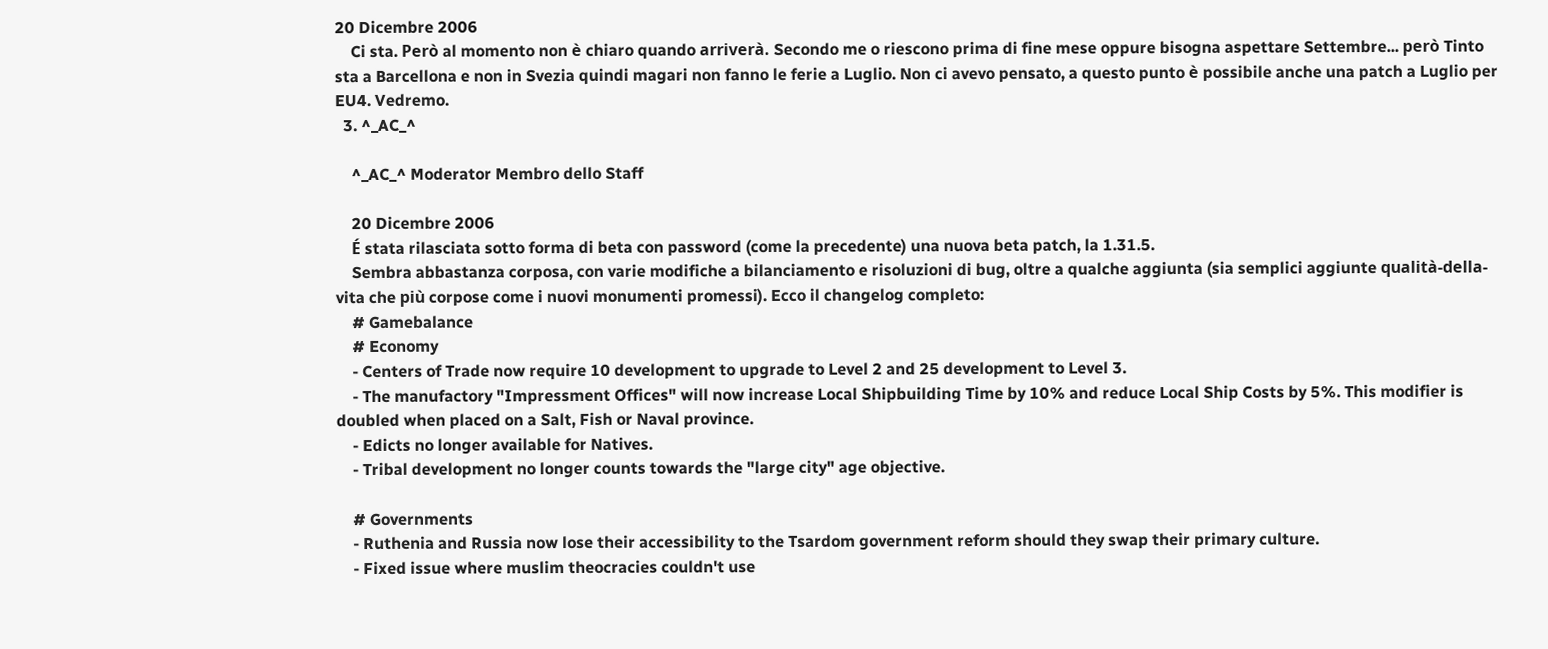20 Dicembre 2006
    Ci sta. Però al momento non è chiaro quando arriverà. Secondo me o riescono prima di fine mese oppure bisogna aspettare Settembre... però Tinto sta a Barcellona e non in Svezia quindi magari non fanno le ferie a Luglio. Non ci avevo pensato, a questo punto è possibile anche una patch a Luglio per EU4. Vedremo.
  3. ^_AC_^

    ^_AC_^ Moderator Membro dello Staff

    20 Dicembre 2006
    É stata rilasciata sotto forma di beta con password (come la precedente) una nuova beta patch, la 1.31.5.
    Sembra abbastanza corposa, con varie modifiche a bilanciamento e risoluzioni di bug, oltre a qualche aggiunta (sia semplici aggiunte qualità-della-vita che più corpose come i nuovi monumenti promessi). Ecco il changelog completo:
    # Gamebalance
    # Economy
    - Centers of Trade now require 10 development to upgrade to Level 2 and 25 development to Level 3.
    - The manufactory "Impressment Offices" will now increase Local Shipbuilding Time by 10% and reduce Local Ship Costs by 5%. This modifier is doubled when placed on a Salt, Fish or Naval province.
    - Edicts no longer available for Natives.
    - Tribal development no longer counts towards the "large city" age objective.

    # Governments
    - Ruthenia and Russia now lose their accessibility to the Tsardom government reform should they swap their primary culture.
    - Fixed issue where muslim theocracies couldn't use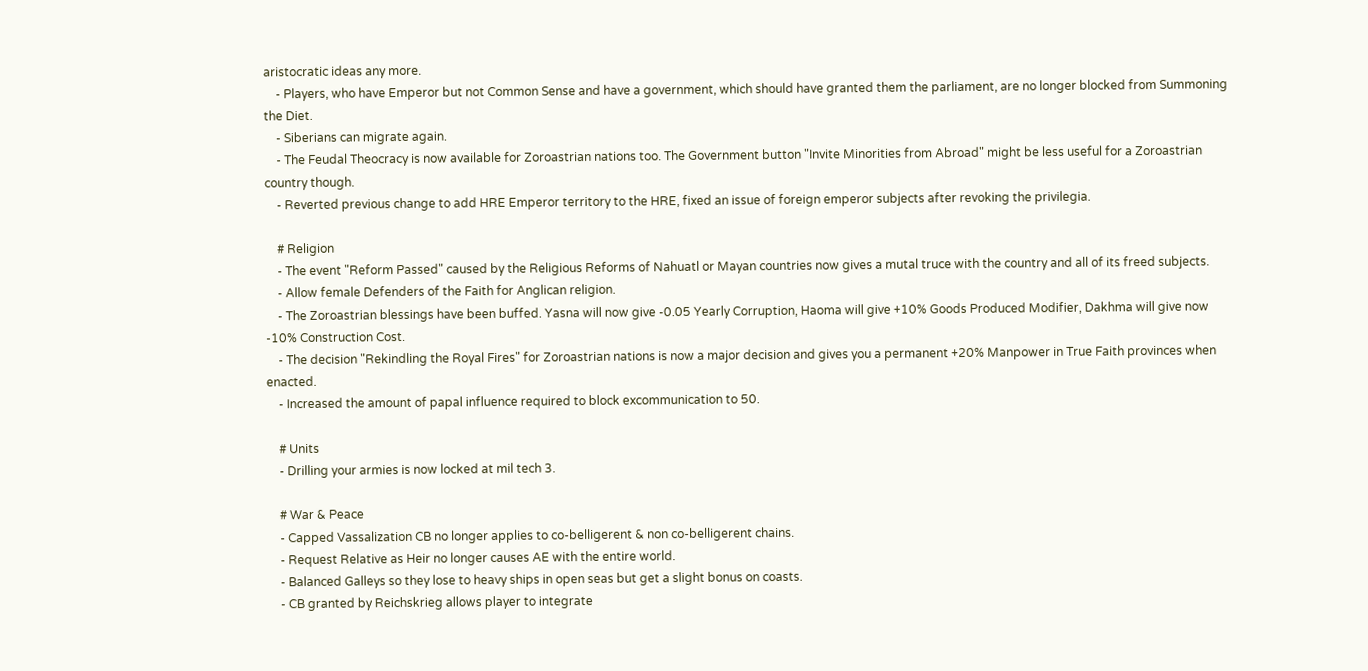aristocratic ideas any more.
    - Players, who have Emperor but not Common Sense and have a government, which should have granted them the parliament, are no longer blocked from Summoning the Diet.
    - Siberians can migrate again.
    - The Feudal Theocracy is now available for Zoroastrian nations too. The Government button "Invite Minorities from Abroad" might be less useful for a Zoroastrian country though.
    - Reverted previous change to add HRE Emperor territory to the HRE, fixed an issue of foreign emperor subjects after revoking the privilegia.

    # Religion
    - The event "Reform Passed" caused by the Religious Reforms of Nahuatl or Mayan countries now gives a mutal truce with the country and all of its freed subjects.
    - Allow female Defenders of the Faith for Anglican religion.
    - The Zoroastrian blessings have been buffed. Yasna will now give -0.05 Yearly Corruption, Haoma will give +10% Goods Produced Modifier, Dakhma will give now -10% Construction Cost.
    - The decision "Rekindling the Royal Fires" for Zoroastrian nations is now a major decision and gives you a permanent +20% Manpower in True Faith provinces when enacted.
    - Increased the amount of papal influence required to block excommunication to 50.

    # Units
    - Drilling your armies is now locked at mil tech 3.

    # War & Peace
    - Capped Vassalization CB no longer applies to co-belligerent & non co-belligerent chains.
    - Request Relative as Heir no longer causes AE with the entire world.
    - Balanced Galleys so they lose to heavy ships in open seas but get a slight bonus on coasts.
    - CB granted by Reichskrieg allows player to integrate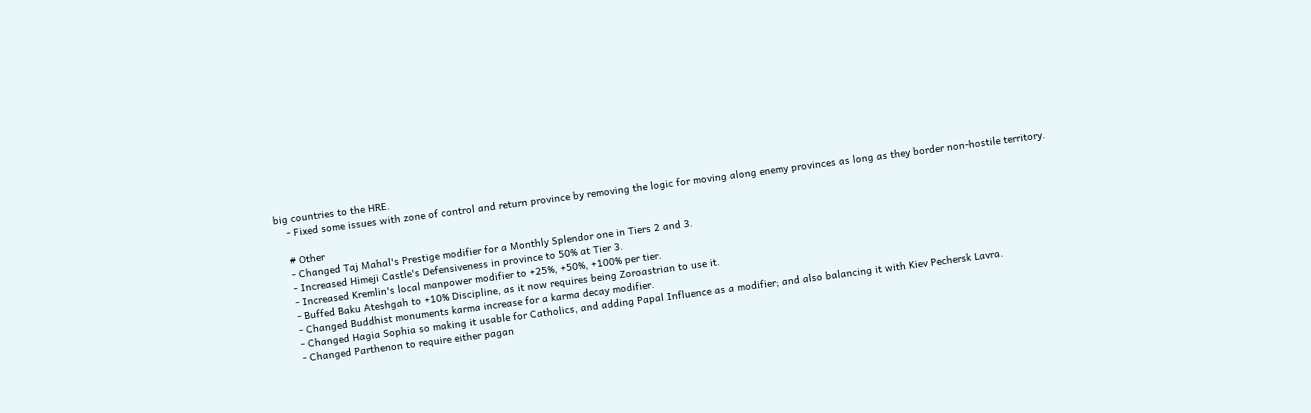big countries to the HRE.
    - Fixed some issues with zone of control and return province by removing the logic for moving along enemy provinces as long as they border non-hostile territory.

    # Other
    - Changed Taj Mahal's Prestige modifier for a Monthly Splendor one in Tiers 2 and 3.
    - Increased Himeji Castle's Defensiveness in province to 50% at Tier 3.
    - Increased Kremlin's local manpower modifier to +25%, +50%, +100% per tier.
    - Buffed Baku Ateshgah to +10% Discipline, as it now requires being Zoroastrian to use it.
    - Changed Buddhist monuments karma increase for a karma decay modifier.
    - Changed Hagia Sophia so making it usable for Catholics, and adding Papal Influence as a modifier; and also balancing it with Kiev Pechersk Lavra.
    - Changed Parthenon to require either pagan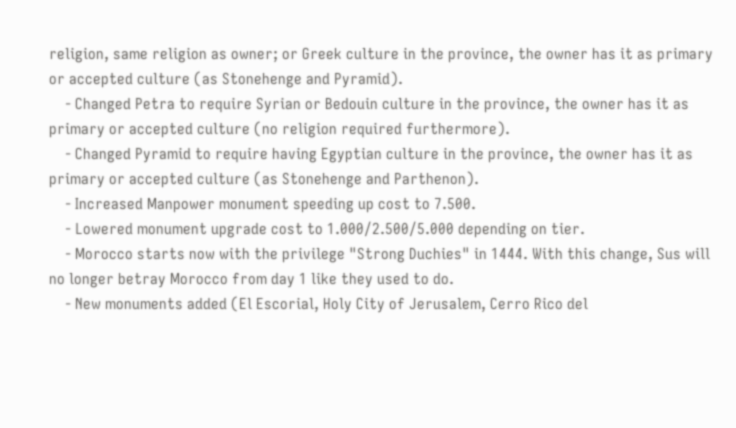religion, same religion as owner; or Greek culture in the province, the owner has it as primary or accepted culture (as Stonehenge and Pyramid).
    - Changed Petra to require Syrian or Bedouin culture in the province, the owner has it as primary or accepted culture (no religion required furthermore).
    - Changed Pyramid to require having Egyptian culture in the province, the owner has it as primary or accepted culture (as Stonehenge and Parthenon).
    - Increased Manpower monument speeding up cost to 7.500.
    - Lowered monument upgrade cost to 1.000/2.500/5.000 depending on tier.
    - Morocco starts now with the privilege "Strong Duchies" in 1444. With this change, Sus will no longer betray Morocco from day 1 like they used to do.
    - New monuments added (El Escorial, Holy City of Jerusalem, Cerro Rico del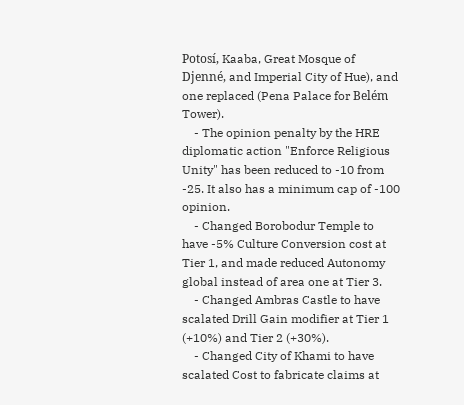Potosí, Kaaba, Great Mosque of Djenné, and Imperial City of Hue), and one replaced (Pena Palace for Belém Tower).
    - The opinion penalty by the HRE diplomatic action "Enforce Religious Unity" has been reduced to -10 from -25. It also has a minimum cap of -100 opinion.
    - Changed Borobodur Temple to have -5% Culture Conversion cost at Tier 1, and made reduced Autonomy global instead of area one at Tier 3.
    - Changed Ambras Castle to have scalated Drill Gain modifier at Tier 1 (+10%) and Tier 2 (+30%).
    - Changed City of Khami to have scalated Cost to fabricate claims at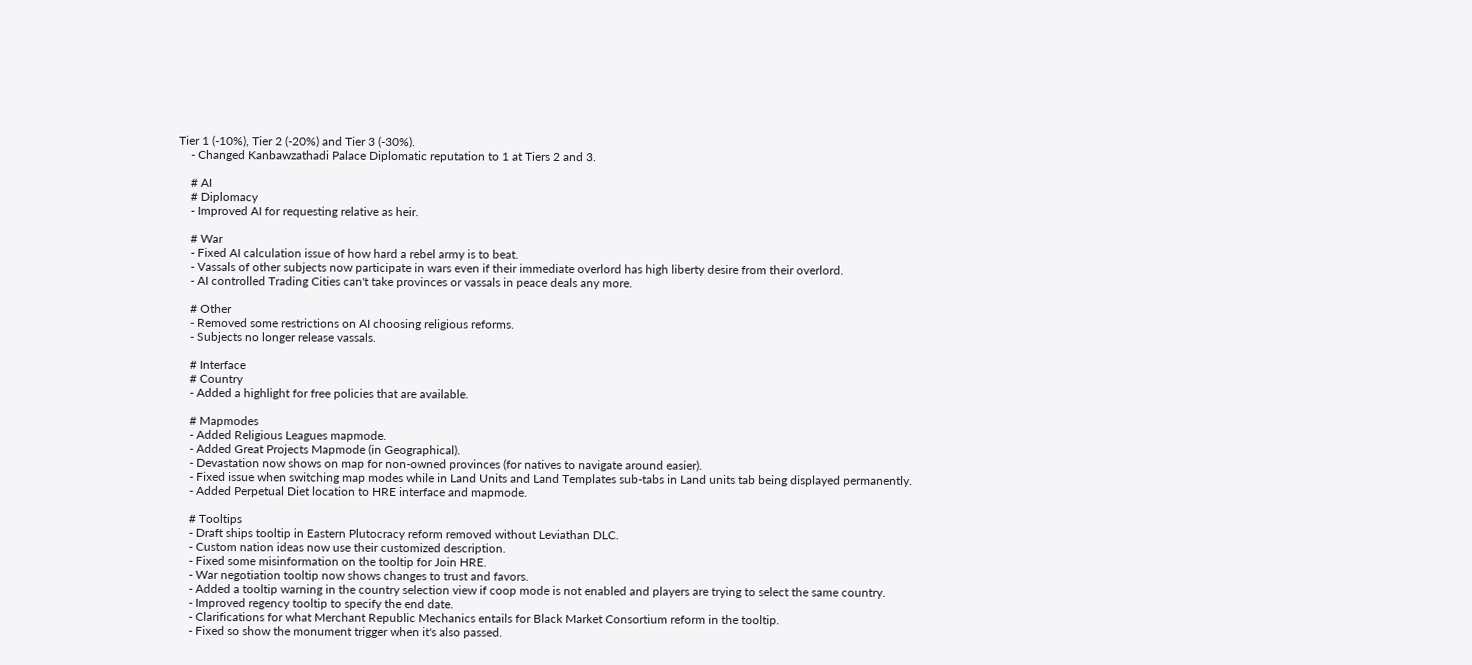Tier 1 (-10%), Tier 2 (-20%) and Tier 3 (-30%).
    - Changed Kanbawzathadi Palace Diplomatic reputation to 1 at Tiers 2 and 3.

    # AI
    # Diplomacy
    - Improved AI for requesting relative as heir.

    # War
    - Fixed AI calculation issue of how hard a rebel army is to beat.
    - Vassals of other subjects now participate in wars even if their immediate overlord has high liberty desire from their overlord.
    - AI controlled Trading Cities can't take provinces or vassals in peace deals any more.

    # Other
    - Removed some restrictions on AI choosing religious reforms.
    - Subjects no longer release vassals.

    # Interface
    # Country
    - Added a highlight for free policies that are available.

    # Mapmodes
    - Added Religious Leagues mapmode.
    - Added Great Projects Mapmode (in Geographical).
    - Devastation now shows on map for non-owned provinces (for natives to navigate around easier).
    - Fixed issue when switching map modes while in Land Units and Land Templates sub-tabs in Land units tab being displayed permanently.
    - Added Perpetual Diet location to HRE interface and mapmode.

    # Tooltips
    - Draft ships tooltip in Eastern Plutocracy reform removed without Leviathan DLC.
    - Custom nation ideas now use their customized description.
    - Fixed some misinformation on the tooltip for Join HRE.
    - War negotiation tooltip now shows changes to trust and favors.
    - Added a tooltip warning in the country selection view if coop mode is not enabled and players are trying to select the same country.
    - Improved regency tooltip to specify the end date.
    - Clarifications for what Merchant Republic Mechanics entails for Black Market Consortium reform in the tooltip.
    - Fixed so show the monument trigger when it's also passed.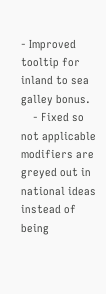- Improved tooltip for inland to sea galley bonus.
    - Fixed so not applicable modifiers are greyed out in national ideas instead of being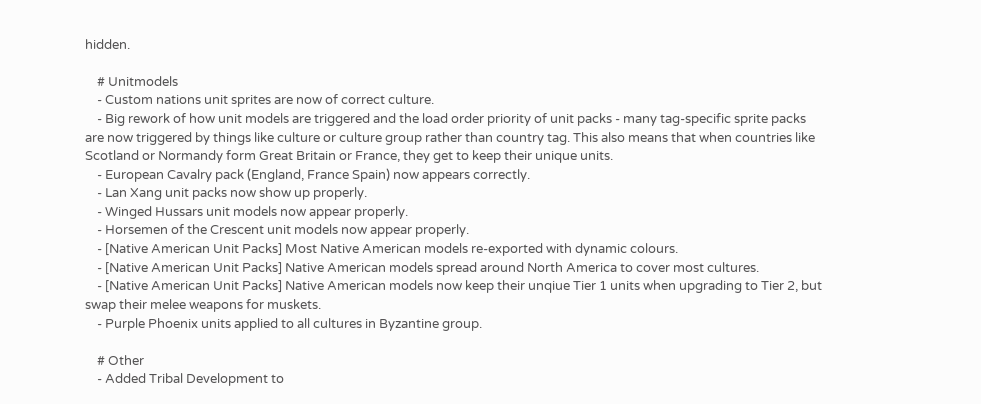hidden.

    # Unitmodels
    - Custom nations unit sprites are now of correct culture.
    - Big rework of how unit models are triggered and the load order priority of unit packs - many tag-specific sprite packs are now triggered by things like culture or culture group rather than country tag. This also means that when countries like Scotland or Normandy form Great Britain or France, they get to keep their unique units.
    - European Cavalry pack (England, France Spain) now appears correctly.
    - Lan Xang unit packs now show up properly.
    - Winged Hussars unit models now appear properly.
    - Horsemen of the Crescent unit models now appear properly.
    - [Native American Unit Packs] Most Native American models re-exported with dynamic colours.
    - [Native American Unit Packs] Native American models spread around North America to cover most cultures.
    - [Native American Unit Packs] Native American models now keep their unqiue Tier 1 units when upgrading to Tier 2, but swap their melee weapons for muskets.
    - Purple Phoenix units applied to all cultures in Byzantine group.

    # Other
    - Added Tribal Development to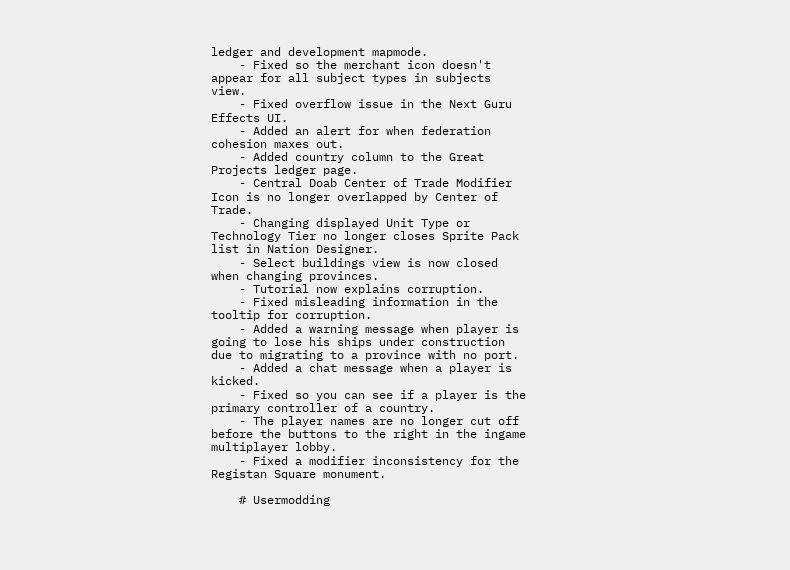ledger and development mapmode.
    - Fixed so the merchant icon doesn't appear for all subject types in subjects view.
    - Fixed overflow issue in the Next Guru Effects UI.
    - Added an alert for when federation cohesion maxes out.
    - Added country column to the Great Projects ledger page.
    - Central Doab Center of Trade Modifier Icon is no longer overlapped by Center of Trade.
    - Changing displayed Unit Type or Technology Tier no longer closes Sprite Pack list in Nation Designer.
    - Select buildings view is now closed when changing provinces.
    - Tutorial now explains corruption.
    - Fixed misleading information in the tooltip for corruption.
    - Added a warning message when player is going to lose his ships under construction due to migrating to a province with no port.
    - Added a chat message when a player is kicked.
    - Fixed so you can see if a player is the primary controller of a country.
    - The player names are no longer cut off before the buttons to the right in the ingame multiplayer lobby.
    - Fixed a modifier inconsistency for the Registan Square monument.

    # Usermodding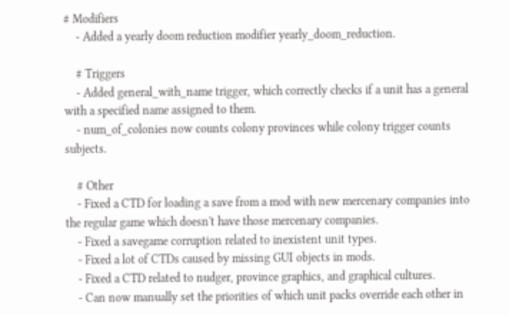# Modifiers
    - Added a yearly doom reduction modifier yearly_doom_reduction.

    # Triggers
    - Added general_with_name trigger, which correctly checks if a unit has a general with a specified name assigned to them.
    - num_of_colonies now counts colony provinces while colony trigger counts subjects.

    # Other
    - Fixed a CTD for loading a save from a mod with new mercenary companies into the regular game which doesn't have those mercenary companies.
    - Fixed a savegame corruption related to inexistent unit types.
    - Fixed a lot of CTDs caused by missing GUI objects in mods.
    - Fixed a CTD related to nudger, province graphics, and graphical cultures.
    - Can now manually set the priorities of which unit packs override each other in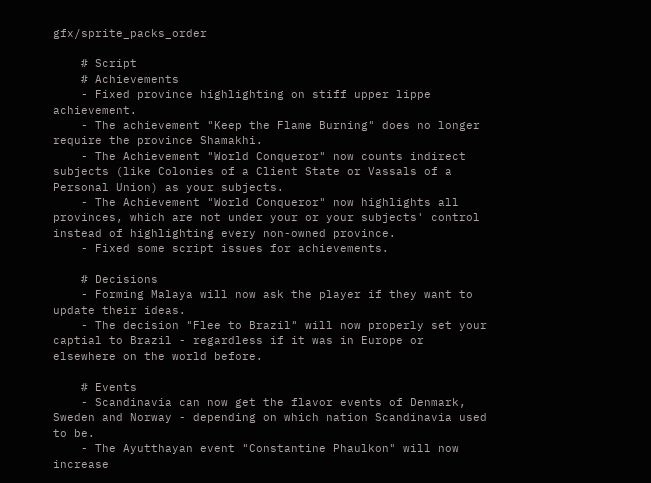gfx/sprite_packs_order

    # Script
    # Achievements
    - Fixed province highlighting on stiff upper lippe achievement.
    - The achievement "Keep the Flame Burning" does no longer require the province Shamakhi.
    - The Achievement "World Conqueror" now counts indirect subjects (like Colonies of a Client State or Vassals of a Personal Union) as your subjects.
    - The Achievement "World Conqueror" now highlights all provinces, which are not under your or your subjects' control instead of highlighting every non-owned province.
    - Fixed some script issues for achievements.

    # Decisions
    - Forming Malaya will now ask the player if they want to update their ideas.
    - The decision "Flee to Brazil" will now properly set your captial to Brazil - regardless if it was in Europe or elsewhere on the world before.

    # Events
    - Scandinavia can now get the flavor events of Denmark, Sweden and Norway - depending on which nation Scandinavia used to be.
    - The Ayutthayan event "Constantine Phaulkon" will now increase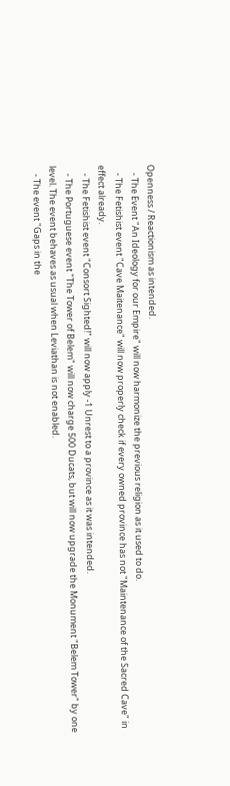Openness / Reactionism as intended.
    - The Event "An Ideology for our Empire" will now harmonize the previous religion as it used to do.
    - The Fetishist event "Cave Maitenance" will now properly check if every owned province has not "Maintenance of the Sacred Cave" in effect already.
    - The Fetishist event "Consort Sighted!" will now apply -1 Unrest to a province as it was intended.
    - The Portuguese event "The Tower of Belem" will now charge 500 Ducats, but will now upgrade the Monument "Belem Tower" by one level. The event behaves as usual when Leviathan is not enabled.
    - The event "Gaps in the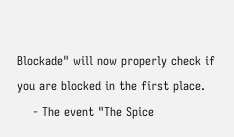Blockade" will now properly check if you are blocked in the first place.
    - The event "The Spice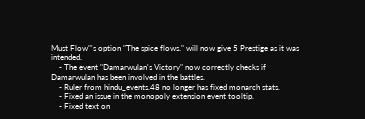Must Flow"'s option "The spice flows." will now give 5 Prestige as it was intended.
    - The event "Damarwulan's Victory" now correctly checks if Damarwulan has been involved in the battles.
    - Ruler from hindu_events.48 no longer has fixed monarch stats.
    - Fixed an issue in the monopoly extension event tooltip.
    - Fixed text on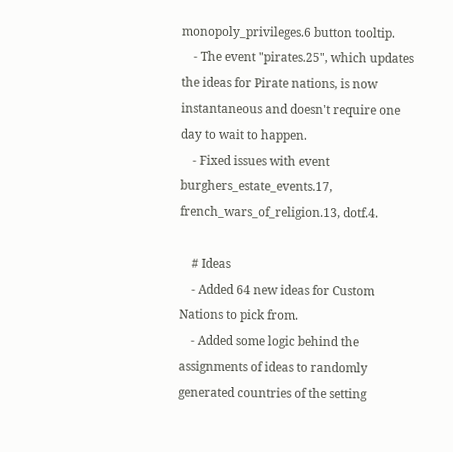monopoly_privileges.6 button tooltip.
    - The event "pirates.25", which updates the ideas for Pirate nations, is now instantaneous and doesn't require one day to wait to happen.
    - Fixed issues with event burghers_estate_events.17, french_wars_of_religion.13, dotf.4.

    # Ideas
    - Added 64 new ideas for Custom Nations to pick from.
    - Added some logic behind the assignments of ideas to randomly generated countries of the setting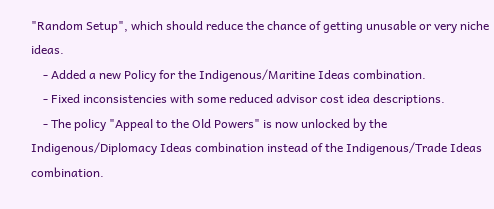"Random Setup", which should reduce the chance of getting unusable or very niche ideas.
    - Added a new Policy for the Indigenous/Maritine Ideas combination.
    - Fixed inconsistencies with some reduced advisor cost idea descriptions.
    - The policy "Appeal to the Old Powers" is now unlocked by the Indigenous/Diplomacy Ideas combination instead of the Indigenous/Trade Ideas combination.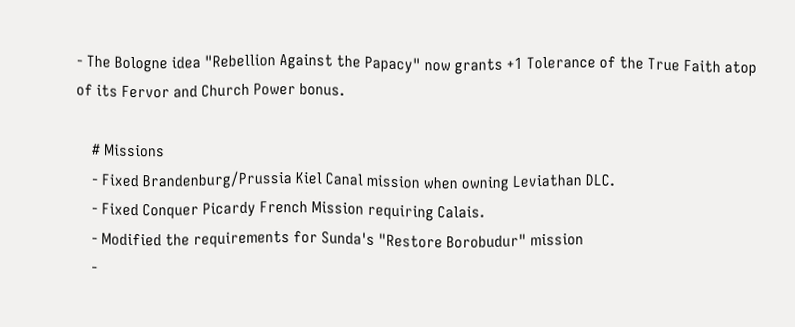- The Bologne idea "Rebellion Against the Papacy" now grants +1 Tolerance of the True Faith atop of its Fervor and Church Power bonus.

    # Missions
    - Fixed Brandenburg/Prussia Kiel Canal mission when owning Leviathan DLC.
    - Fixed Conquer Picardy French Mission requiring Calais.
    - Modified the requirements for Sunda's "Restore Borobudur" mission
    -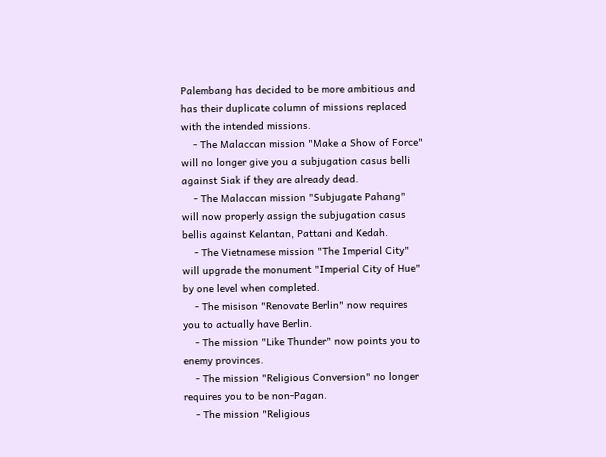Palembang has decided to be more ambitious and has their duplicate column of missions replaced with the intended missions.
    - The Malaccan mission "Make a Show of Force" will no longer give you a subjugation casus belli against Siak if they are already dead.
    - The Malaccan mission "Subjugate Pahang" will now properly assign the subjugation casus bellis against Kelantan, Pattani and Kedah.
    - The Vietnamese mission "The Imperial City" will upgrade the monument "Imperial City of Hue" by one level when completed.
    - The misison "Renovate Berlin" now requires you to actually have Berlin.
    - The mission "Like Thunder" now points you to enemy provinces.
    - The mission "Religious Conversion" no longer requires you to be non-Pagan.
    - The mission "Religious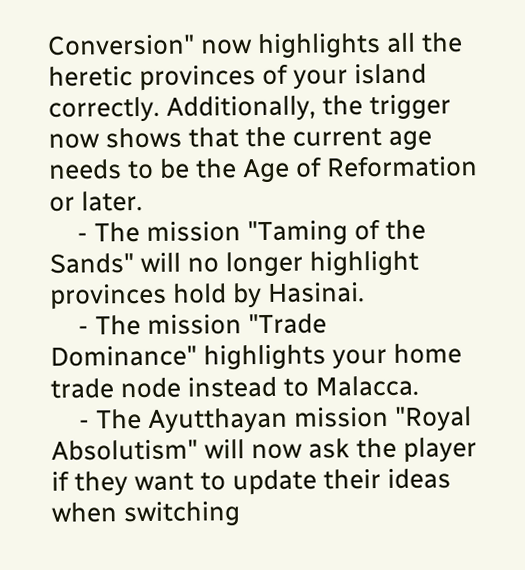Conversion" now highlights all the heretic provinces of your island correctly. Additionally, the trigger now shows that the current age needs to be the Age of Reformation or later.
    - The mission "Taming of the Sands" will no longer highlight provinces hold by Hasinai.
    - The mission "Trade Dominance" highlights your home trade node instead to Malacca.
    - The Ayutthayan mission "Royal Absolutism" will now ask the player if they want to update their ideas when switching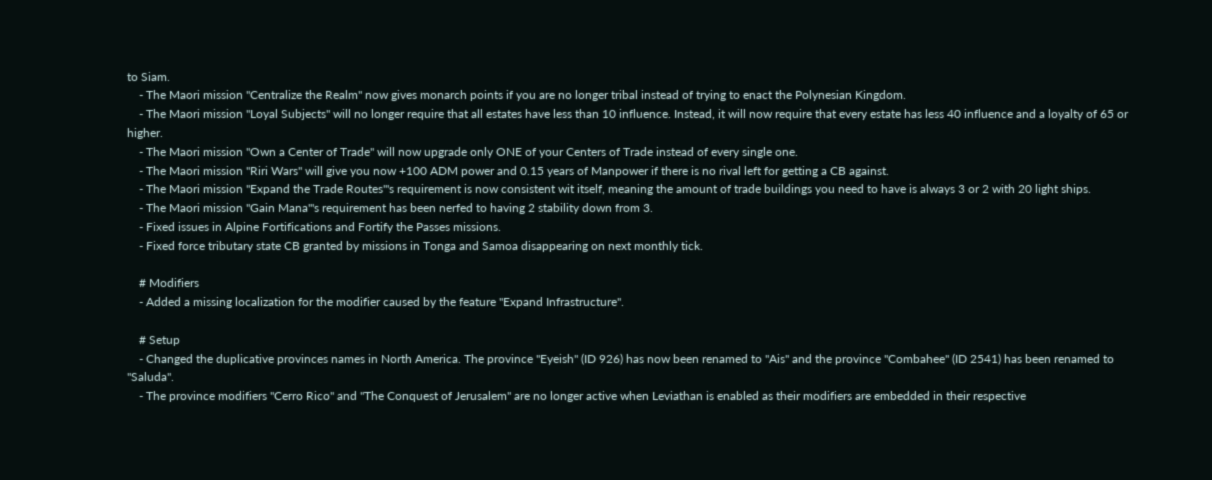to Siam.
    - The Maori mission "Centralize the Realm" now gives monarch points if you are no longer tribal instead of trying to enact the Polynesian Kingdom.
    - The Maori mission "Loyal Subjects" will no longer require that all estates have less than 10 influence. Instead, it will now require that every estate has less 40 influence and a loyalty of 65 or higher.
    - The Maori mission "Own a Center of Trade" will now upgrade only ONE of your Centers of Trade instead of every single one.
    - The Maori mission "Riri Wars" will give you now +100 ADM power and 0.15 years of Manpower if there is no rival left for getting a CB against.
    - The Maori mission "Expand the Trade Routes"'s requirement is now consistent wit itself, meaning the amount of trade buildings you need to have is always 3 or 2 with 20 light ships.
    - The Maori mission "Gain Mana"'s requirement has been nerfed to having 2 stability down from 3.
    - Fixed issues in Alpine Fortifications and Fortify the Passes missions.
    - Fixed force tributary state CB granted by missions in Tonga and Samoa disappearing on next monthly tick.

    # Modifiers
    - Added a missing localization for the modifier caused by the feature "Expand Infrastructure".

    # Setup
    - Changed the duplicative provinces names in North America. The province "Eyeish" (ID 926) has now been renamed to "Ais" and the province "Combahee" (ID 2541) has been renamed to "Saluda".
    - The province modifiers "Cerro Rico" and "The Conquest of Jerusalem" are no longer active when Leviathan is enabled as their modifiers are embedded in their respective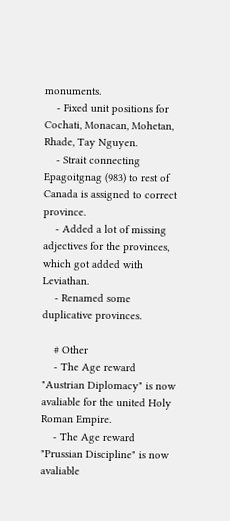monuments.
    - Fixed unit positions for Cochati, Monacan, Mohetan, Rhade, Tay Nguyen.
    - Strait connecting Epagoitgnag (983) to rest of Canada is assigned to correct province.
    - Added a lot of missing adjectives for the provinces, which got added with Leviathan.
    - Renamed some duplicative provinces.

    # Other
    - The Age reward "Austrian Diplomacy" is now avaliable for the united Holy Roman Empire.
    - The Age reward "Prussian Discipline" is now avaliable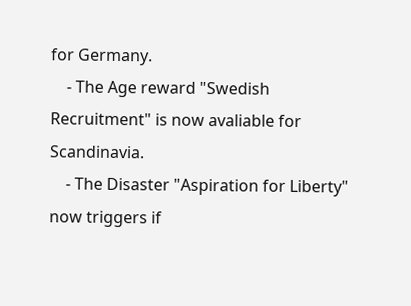for Germany.
    - The Age reward "Swedish Recruitment" is now avaliable for Scandinavia.
    - The Disaster "Aspiration for Liberty" now triggers if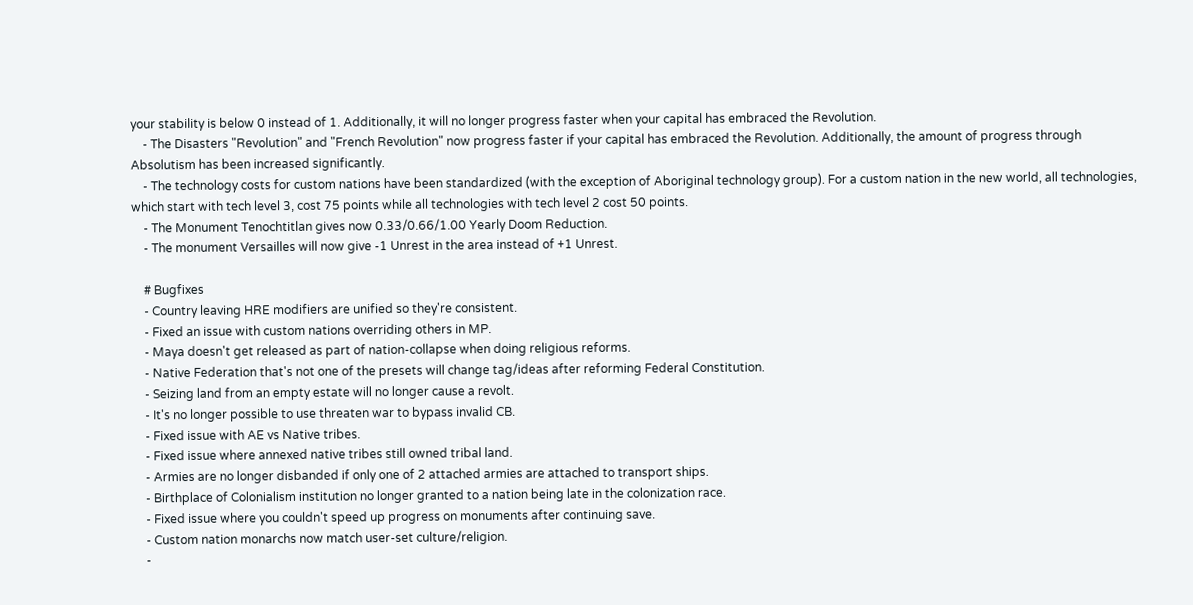your stability is below 0 instead of 1. Additionally, it will no longer progress faster when your capital has embraced the Revolution.
    - The Disasters "Revolution" and "French Revolution" now progress faster if your capital has embraced the Revolution. Additionally, the amount of progress through Absolutism has been increased significantly.
    - The technology costs for custom nations have been standardized (with the exception of Aboriginal technology group). For a custom nation in the new world, all technologies, which start with tech level 3, cost 75 points while all technologies with tech level 2 cost 50 points.
    - The Monument Tenochtitlan gives now 0.33/0.66/1.00 Yearly Doom Reduction.
    - The monument Versailles will now give -1 Unrest in the area instead of +1 Unrest.

    # Bugfixes
    - Country leaving HRE modifiers are unified so they're consistent.
    - Fixed an issue with custom nations overriding others in MP.
    - Maya doesn't get released as part of nation-collapse when doing religious reforms.
    - Native Federation that's not one of the presets will change tag/ideas after reforming Federal Constitution.
    - Seizing land from an empty estate will no longer cause a revolt.
    - It's no longer possible to use threaten war to bypass invalid CB.
    - Fixed issue with AE vs Native tribes.
    - Fixed issue where annexed native tribes still owned tribal land.
    - Armies are no longer disbanded if only one of 2 attached armies are attached to transport ships.
    - Birthplace of Colonialism institution no longer granted to a nation being late in the colonization race.
    - Fixed issue where you couldn't speed up progress on monuments after continuing save.
    - Custom nation monarchs now match user-set culture/religion.
    -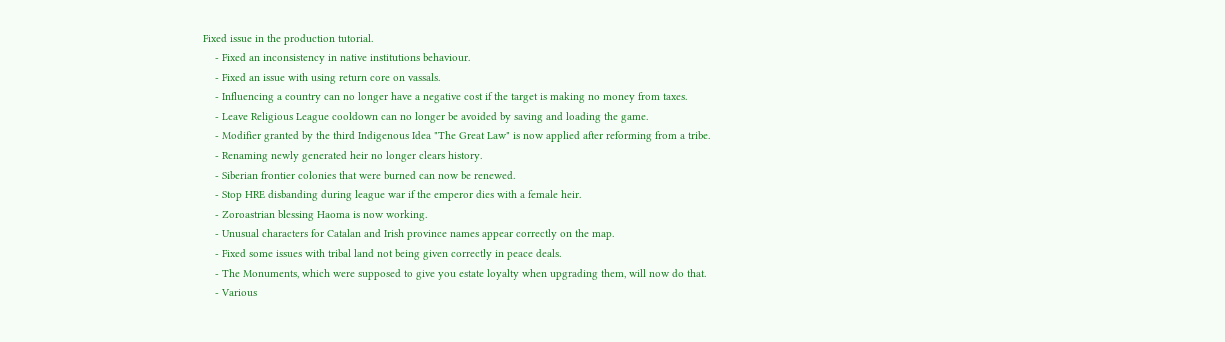Fixed issue in the production tutorial.
    - Fixed an inconsistency in native institutions behaviour.
    - Fixed an issue with using return core on vassals.
    - Influencing a country can no longer have a negative cost if the target is making no money from taxes.
    - Leave Religious League cooldown can no longer be avoided by saving and loading the game.
    - Modifier granted by the third Indigenous Idea "The Great Law" is now applied after reforming from a tribe.
    - Renaming newly generated heir no longer clears history.
    - Siberian frontier colonies that were burned can now be renewed.
    - Stop HRE disbanding during league war if the emperor dies with a female heir.
    - Zoroastrian blessing Haoma is now working.
    - Unusual characters for Catalan and Irish province names appear correctly on the map.
    - Fixed some issues with tribal land not being given correctly in peace deals.
    - The Monuments, which were supposed to give you estate loyalty when upgrading them, will now do that.
    - Various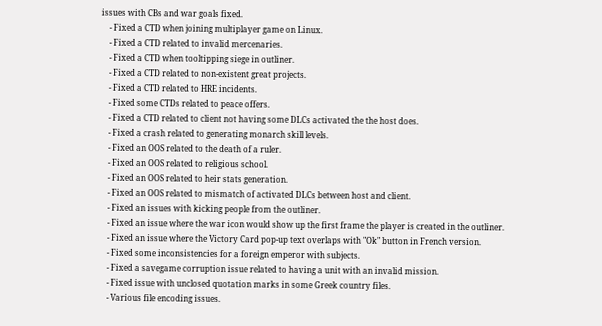issues with CBs and war goals fixed.
    - Fixed a CTD when joining multiplayer game on Linux.
    - Fixed a CTD related to invalid mercenaries.
    - Fixed a CTD when tooltipping siege in outliner.
    - Fixed a CTD related to non-existent great projects.
    - Fixed a CTD related to HRE incidents.
    - Fixed some CTDs related to peace offers.
    - Fixed a CTD related to client not having some DLCs activated the the host does.
    - Fixed a crash related to generating monarch skill levels.
    - Fixed an OOS related to the death of a ruler.
    - Fixed an OOS related to religious school.
    - Fixed an OOS related to heir stats generation.
    - Fixed an OOS related to mismatch of activated DLCs between host and client.
    - Fixed an issues with kicking people from the outliner.
    - Fixed an issue where the war icon would show up the first frame the player is created in the outliner.
    - Fixed an issue where the Victory Card pop-up text overlaps with "Ok" button in French version.
    - Fixed some inconsistencies for a foreign emperor with subjects.
    - Fixed a savegame corruption issue related to having a unit with an invalid mission.
    - Fixed issue with unclosed quotation marks in some Greek country files.
    - Various file encoding issues.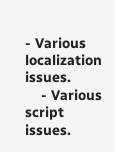- Various localization issues.
    - Various script issues.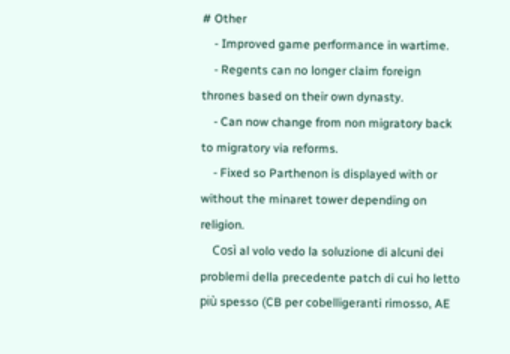# Other
    - Improved game performance in wartime.
    - Regents can no longer claim foreign thrones based on their own dynasty.
    - Can now change from non migratory back to migratory via reforms.
    - Fixed so Parthenon is displayed with or without the minaret tower depending on religion.
    Così al volo vedo la soluzione di alcuni dei problemi della precedente patch di cui ho letto più spesso (CB per cobelligeranti rimosso, AE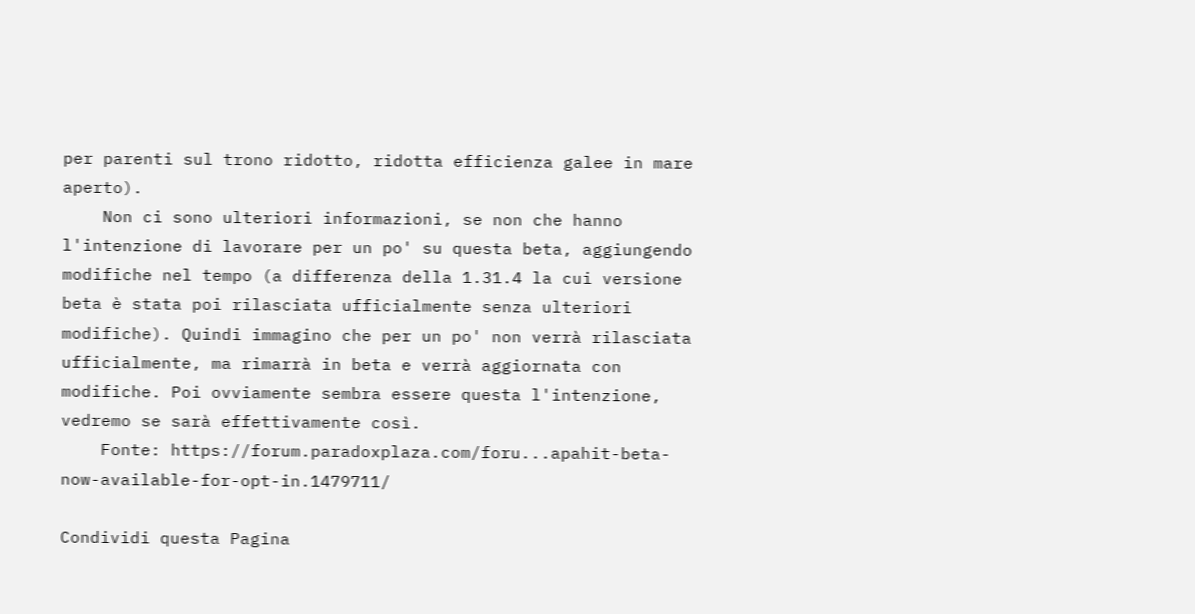per parenti sul trono ridotto, ridotta efficienza galee in mare aperto).
    Non ci sono ulteriori informazioni, se non che hanno l'intenzione di lavorare per un po' su questa beta, aggiungendo modifiche nel tempo (a differenza della 1.31.4 la cui versione beta è stata poi rilasciata ufficialmente senza ulteriori modifiche). Quindi immagino che per un po' non verrà rilasciata ufficialmente, ma rimarrà in beta e verrà aggiornata con modifiche. Poi ovviamente sembra essere questa l'intenzione, vedremo se sarà effettivamente così.
    Fonte: https://forum.paradoxplaza.com/foru...apahit-beta-now-available-for-opt-in.1479711/

Condividi questa Pagina